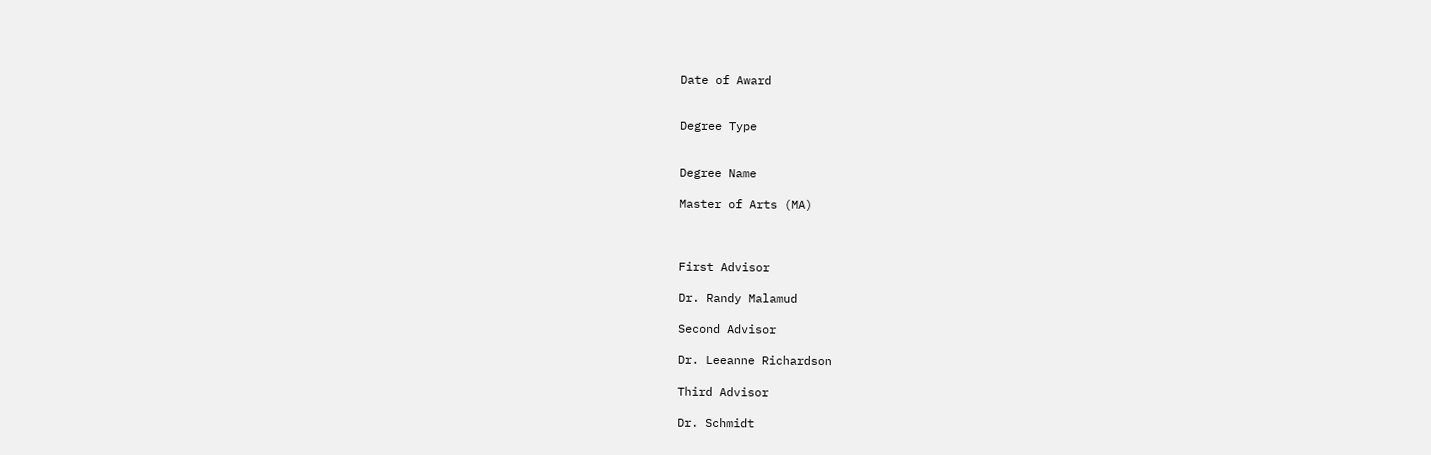Date of Award


Degree Type


Degree Name

Master of Arts (MA)



First Advisor

Dr. Randy Malamud

Second Advisor

Dr. Leeanne Richardson

Third Advisor

Dr. Schmidt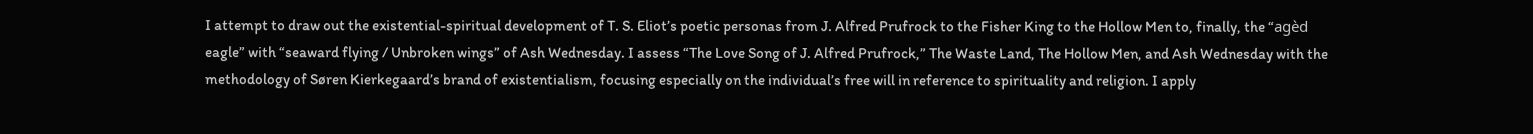I attempt to draw out the existential-spiritual development of T. S. Eliot’s poetic personas from J. Alfred Prufrock to the Fisher King to the Hollow Men to, finally, the “agèd eagle” with “seaward flying / Unbroken wings” of Ash Wednesday. I assess “The Love Song of J. Alfred Prufrock,” The Waste Land, The Hollow Men, and Ash Wednesday with the methodology of Søren Kierkegaard’s brand of existentialism, focusing especially on the individual’s free will in reference to spirituality and religion. I apply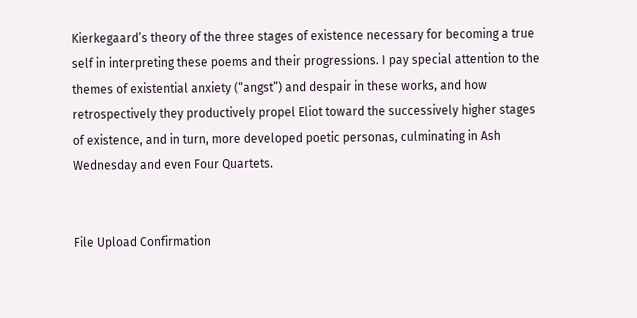Kierkegaard’s theory of the three stages of existence necessary for becoming a true self in interpreting these poems and their progressions. I pay special attention to the themes of existential anxiety (“angst”) and despair in these works, and how retrospectively they productively propel Eliot toward the successively higher stages of existence, and in turn, more developed poetic personas, culminating in Ash Wednesday and even Four Quartets.


File Upload Confirmation